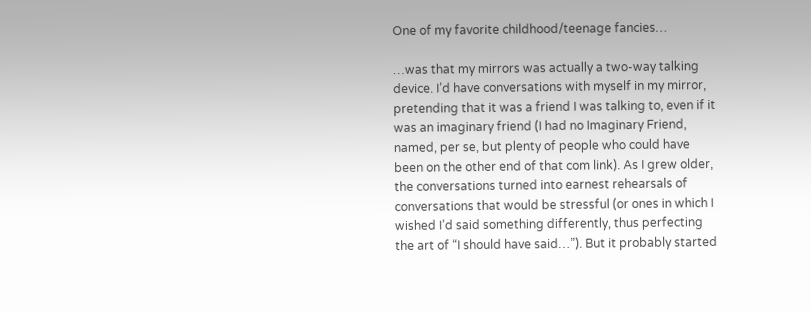One of my favorite childhood/teenage fancies…

…was that my mirrors was actually a two-way talking device. I’d have conversations with myself in my mirror, pretending that it was a friend I was talking to, even if it was an imaginary friend (I had no Imaginary Friend, named, per se, but plenty of people who could have been on the other end of that com link). As I grew older, the conversations turned into earnest rehearsals of conversations that would be stressful (or ones in which I wished I’d said something differently, thus perfecting the art of “I should have said…”). But it probably started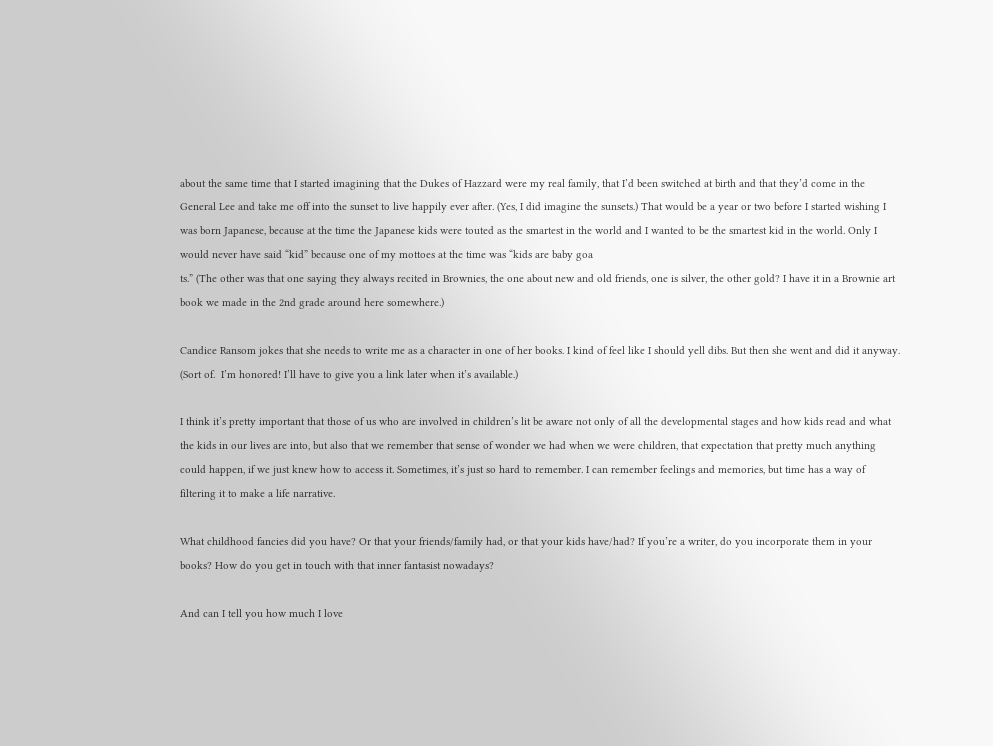about the same time that I started imagining that the Dukes of Hazzard were my real family, that I’d been switched at birth and that they’d come in the General Lee and take me off into the sunset to live happily ever after. (Yes, I did imagine the sunsets.) That would be a year or two before I started wishing I was born Japanese, because at the time the Japanese kids were touted as the smartest in the world and I wanted to be the smartest kid in the world. Only I would never have said “kid” because one of my mottoes at the time was “kids are baby goa
ts.” (The other was that one saying they always recited in Brownies, the one about new and old friends, one is silver, the other gold? I have it in a Brownie art book we made in the 2nd grade around here somewhere.)

Candice Ransom jokes that she needs to write me as a character in one of her books. I kind of feel like I should yell dibs. But then she went and did it anyway. (Sort of.  I’m honored! I’ll have to give you a link later when it’s available.)

I think it’s pretty important that those of us who are involved in children’s lit be aware not only of all the developmental stages and how kids read and what the kids in our lives are into, but also that we remember that sense of wonder we had when we were children, that expectation that pretty much anything could happen, if we just knew how to access it. Sometimes, it’s just so hard to remember. I can remember feelings and memories, but time has a way of filtering it to make a life narrative.

What childhood fancies did you have? Or that your friends/family had, or that your kids have/had? If you’re a writer, do you incorporate them in your books? How do you get in touch with that inner fantasist nowadays?

And can I tell you how much I love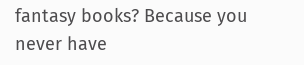fantasy books? Because you never have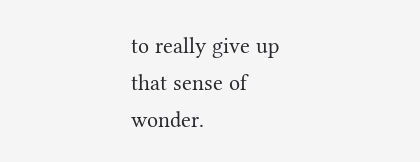to really give up that sense of wonder.